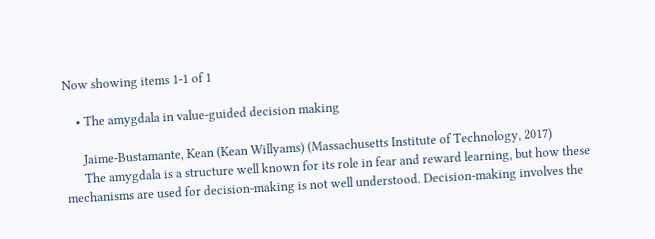Now showing items 1-1 of 1

    • The amygdala in value-guided decision making

      Jaime-Bustamante, Kean (Kean Willyams) (Massachusetts Institute of Technology, 2017)
      The amygdala is a structure well known for its role in fear and reward learning, but how these mechanisms are used for decision-making is not well understood. Decision-making involves the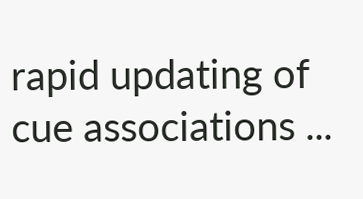rapid updating of cue associations ...